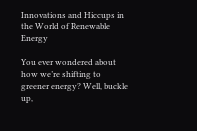Innovations and Hiccups in the World of Renewable Energy

You ever wondered about how we’re shifting to greener energy? Well, buckle up,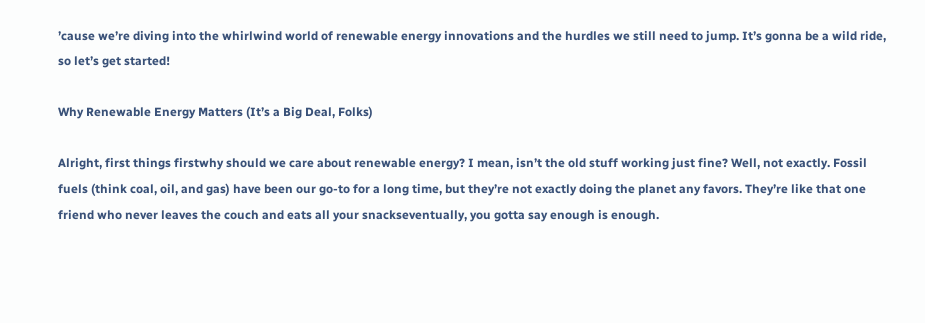’cause we’re diving into the whirlwind world of renewable energy innovations and the hurdles we still need to jump. It’s gonna be a wild ride, so let’s get started!

Why Renewable Energy Matters (It’s a Big Deal, Folks)

Alright, first things firstwhy should we care about renewable energy? I mean, isn’t the old stuff working just fine? Well, not exactly. Fossil fuels (think coal, oil, and gas) have been our go-to for a long time, but they’re not exactly doing the planet any favors. They’re like that one friend who never leaves the couch and eats all your snackseventually, you gotta say enough is enough.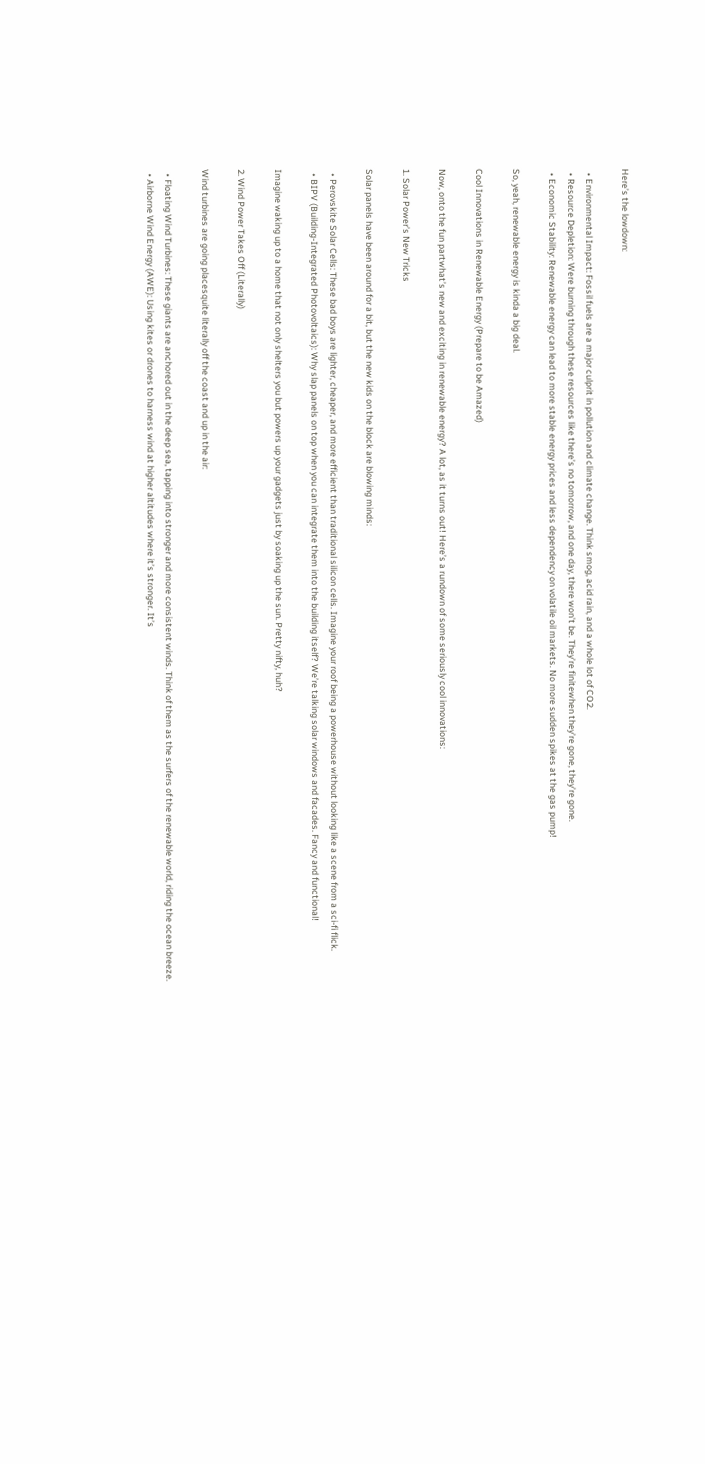Here’s the lowdown:

  • Environmental Impact: Fossil fuels are a major culprit in pollution and climate change. Think smog, acid rain, and a whole lot of CO2.
  • Resource Depletion: Were burning through these resources like there’s no tomorrow, and one day, there won’t be. They’re finitewhen they’re gone, they’re gone.
  • Economic Stability: Renewable energy can lead to more stable energy prices and less dependency on volatile oil markets. No more sudden spikes at the gas pump!

So, yeah, renewable energy is kinda a big deal.

Cool Innovations in Renewable Energy (Prepare to be Amazed)

Now, onto the fun partwhat’s new and exciting in renewable energy? A lot, as it turns out! Here’s a rundown of some seriously cool innovations:

1. Solar Power’s New Tricks

Solar panels have been around for a bit, but the new kids on the block are blowing minds:

  • Perovskite Solar Cells: These bad boys are lighter, cheaper, and more efficient than traditional silicon cells. Imagine your roof being a powerhouse without looking like a scene from a sci-fi flick.
  • BIPV (Building-Integrated Photovoltaics): Why slap panels on top when you can integrate them into the building itself? We’re talking solar windows and facades. Fancy and functional!

Imagine waking up to a home that not only shelters you but powers up your gadgets just by soaking up the sun. Pretty nifty, huh?

2. Wind Power Takes Off (Literally)

Wind turbines are going placesquite literally off the coast and up in the air:

  • Floating Wind Turbines: These giants are anchored out in the deep sea, tapping into stronger and more consistent winds. Think of them as the surfers of the renewable world, riding the ocean breeze.
  • Airborne Wind Energy (AWE): Using kites or drones to harness wind at higher altitudes where it’s stronger. It’s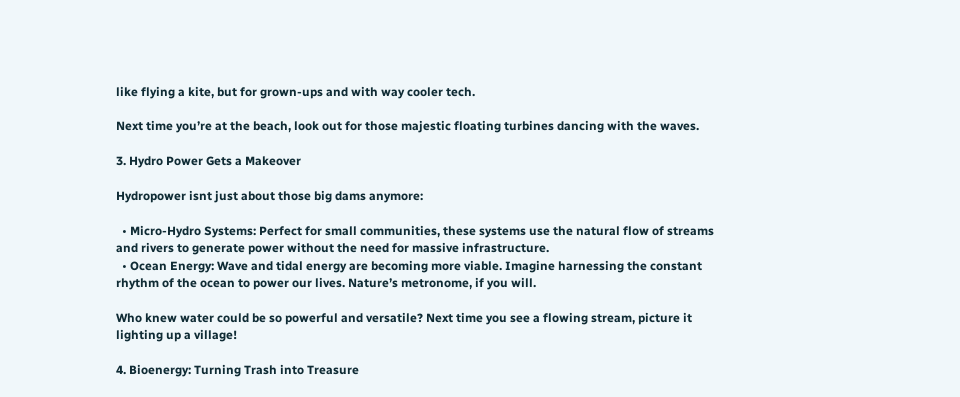like flying a kite, but for grown-ups and with way cooler tech.

Next time you’re at the beach, look out for those majestic floating turbines dancing with the waves.

3. Hydro Power Gets a Makeover

Hydropower isnt just about those big dams anymore:

  • Micro-Hydro Systems: Perfect for small communities, these systems use the natural flow of streams and rivers to generate power without the need for massive infrastructure.
  • Ocean Energy: Wave and tidal energy are becoming more viable. Imagine harnessing the constant rhythm of the ocean to power our lives. Nature’s metronome, if you will.

Who knew water could be so powerful and versatile? Next time you see a flowing stream, picture it lighting up a village!

4. Bioenergy: Turning Trash into Treasure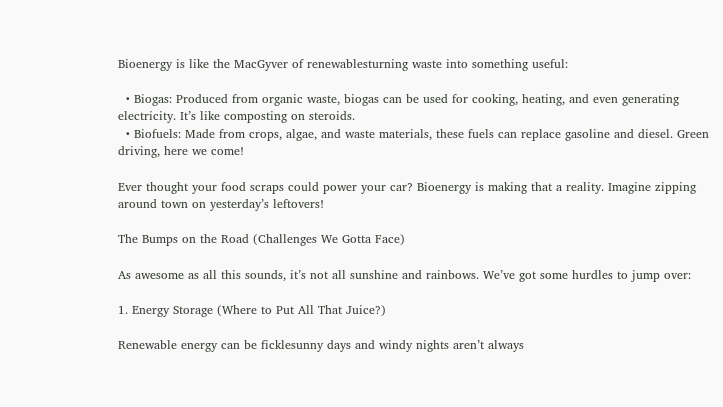Bioenergy is like the MacGyver of renewablesturning waste into something useful:

  • Biogas: Produced from organic waste, biogas can be used for cooking, heating, and even generating electricity. It’s like composting on steroids.
  • Biofuels: Made from crops, algae, and waste materials, these fuels can replace gasoline and diesel. Green driving, here we come!

Ever thought your food scraps could power your car? Bioenergy is making that a reality. Imagine zipping around town on yesterday’s leftovers!

The Bumps on the Road (Challenges We Gotta Face)

As awesome as all this sounds, it’s not all sunshine and rainbows. We’ve got some hurdles to jump over:

1. Energy Storage (Where to Put All That Juice?)

Renewable energy can be ficklesunny days and windy nights aren’t always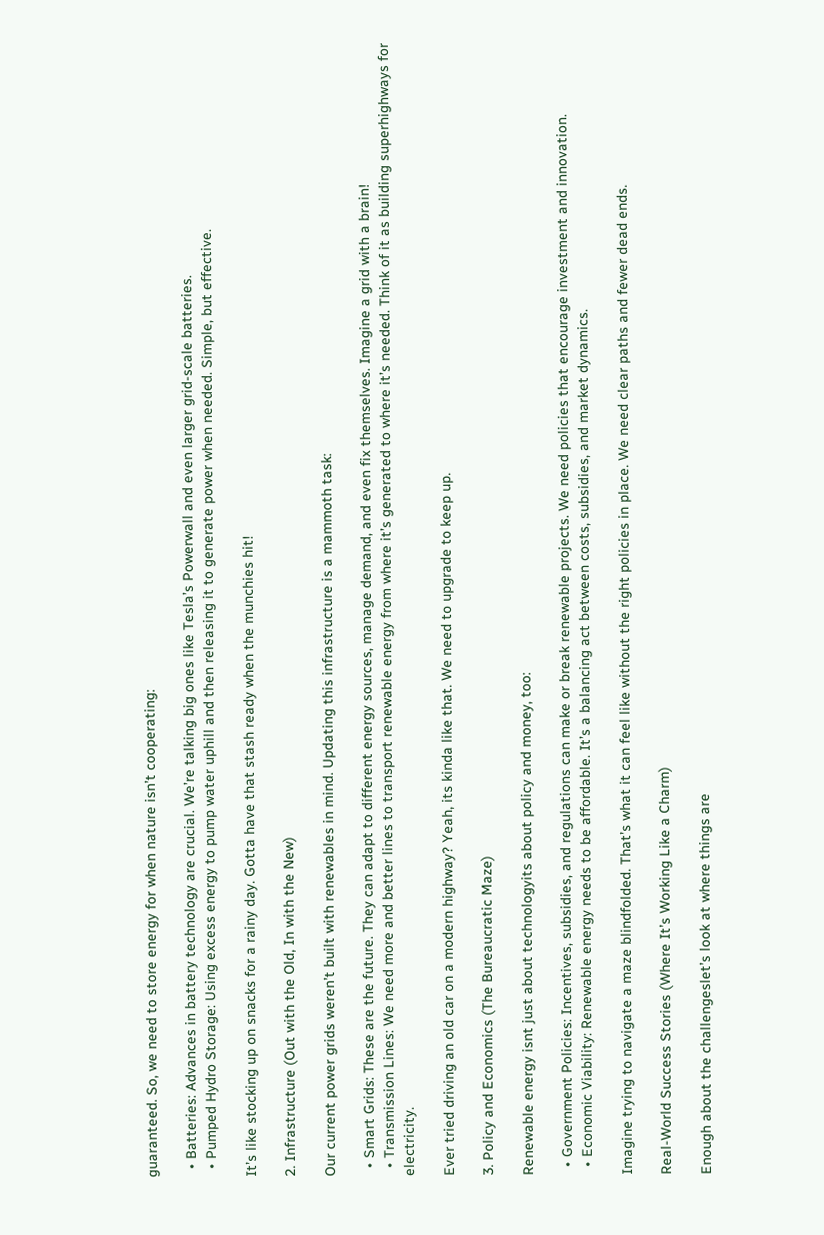guaranteed. So, we need to store energy for when nature isn’t cooperating:

  • Batteries: Advances in battery technology are crucial. We’re talking big ones like Tesla’s Powerwall and even larger grid-scale batteries.
  • Pumped Hydro Storage: Using excess energy to pump water uphill and then releasing it to generate power when needed. Simple, but effective.

It’s like stocking up on snacks for a rainy day. Gotta have that stash ready when the munchies hit!

2. Infrastructure (Out with the Old, In with the New)

Our current power grids weren’t built with renewables in mind. Updating this infrastructure is a mammoth task:

  • Smart Grids: These are the future. They can adapt to different energy sources, manage demand, and even fix themselves. Imagine a grid with a brain!
  • Transmission Lines: We need more and better lines to transport renewable energy from where it’s generated to where it’s needed. Think of it as building superhighways for electricity.

Ever tried driving an old car on a modern highway? Yeah, its kinda like that. We need to upgrade to keep up.

3. Policy and Economics (The Bureaucratic Maze)

Renewable energy isnt just about technologyits about policy and money, too:

  • Government Policies: Incentives, subsidies, and regulations can make or break renewable projects. We need policies that encourage investment and innovation.
  • Economic Viability: Renewable energy needs to be affordable. It’s a balancing act between costs, subsidies, and market dynamics.

Imagine trying to navigate a maze blindfolded. That’s what it can feel like without the right policies in place. We need clear paths and fewer dead ends.

Real-World Success Stories (Where It’s Working Like a Charm)

Enough about the challengeslet’s look at where things are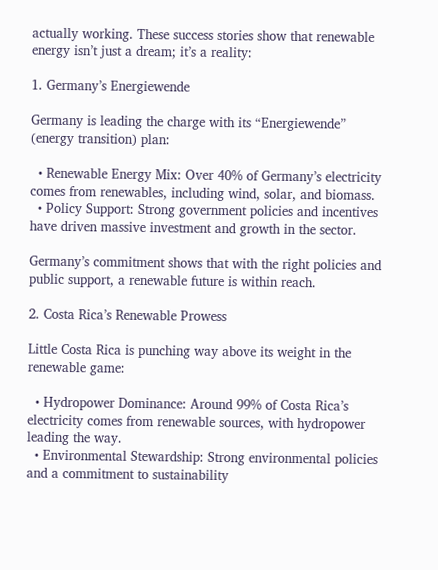actually working. These success stories show that renewable energy isn’t just a dream; it’s a reality:

1. Germany’s Energiewende

Germany is leading the charge with its “Energiewende” (energy transition) plan:

  • Renewable Energy Mix: Over 40% of Germany’s electricity comes from renewables, including wind, solar, and biomass.
  • Policy Support: Strong government policies and incentives have driven massive investment and growth in the sector.

Germany’s commitment shows that with the right policies and public support, a renewable future is within reach.

2. Costa Rica’s Renewable Prowess

Little Costa Rica is punching way above its weight in the renewable game:

  • Hydropower Dominance: Around 99% of Costa Rica’s electricity comes from renewable sources, with hydropower leading the way.
  • Environmental Stewardship: Strong environmental policies and a commitment to sustainability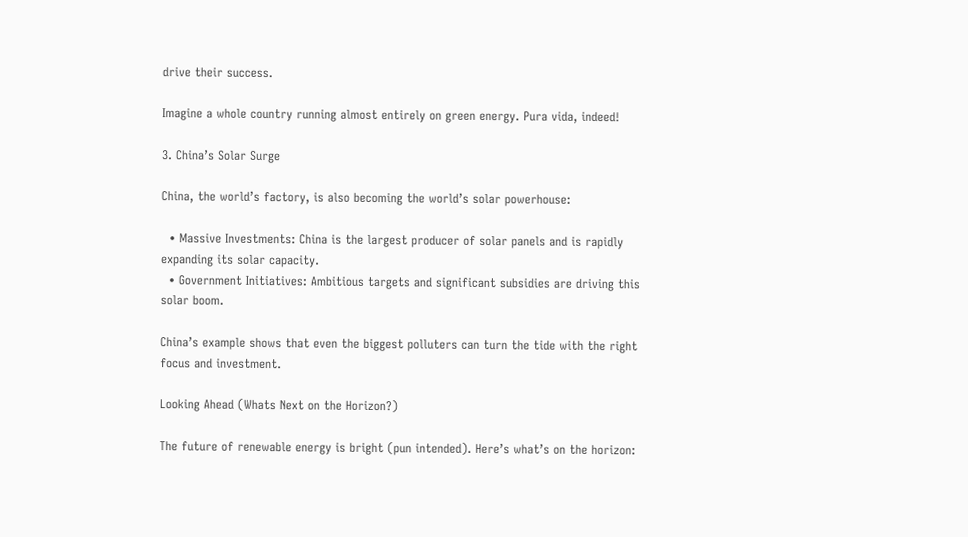drive their success.

Imagine a whole country running almost entirely on green energy. Pura vida, indeed!

3. China’s Solar Surge

China, the world’s factory, is also becoming the world’s solar powerhouse:

  • Massive Investments: China is the largest producer of solar panels and is rapidly expanding its solar capacity.
  • Government Initiatives: Ambitious targets and significant subsidies are driving this solar boom.

China’s example shows that even the biggest polluters can turn the tide with the right focus and investment.

Looking Ahead (Whats Next on the Horizon?)

The future of renewable energy is bright (pun intended). Here’s what’s on the horizon: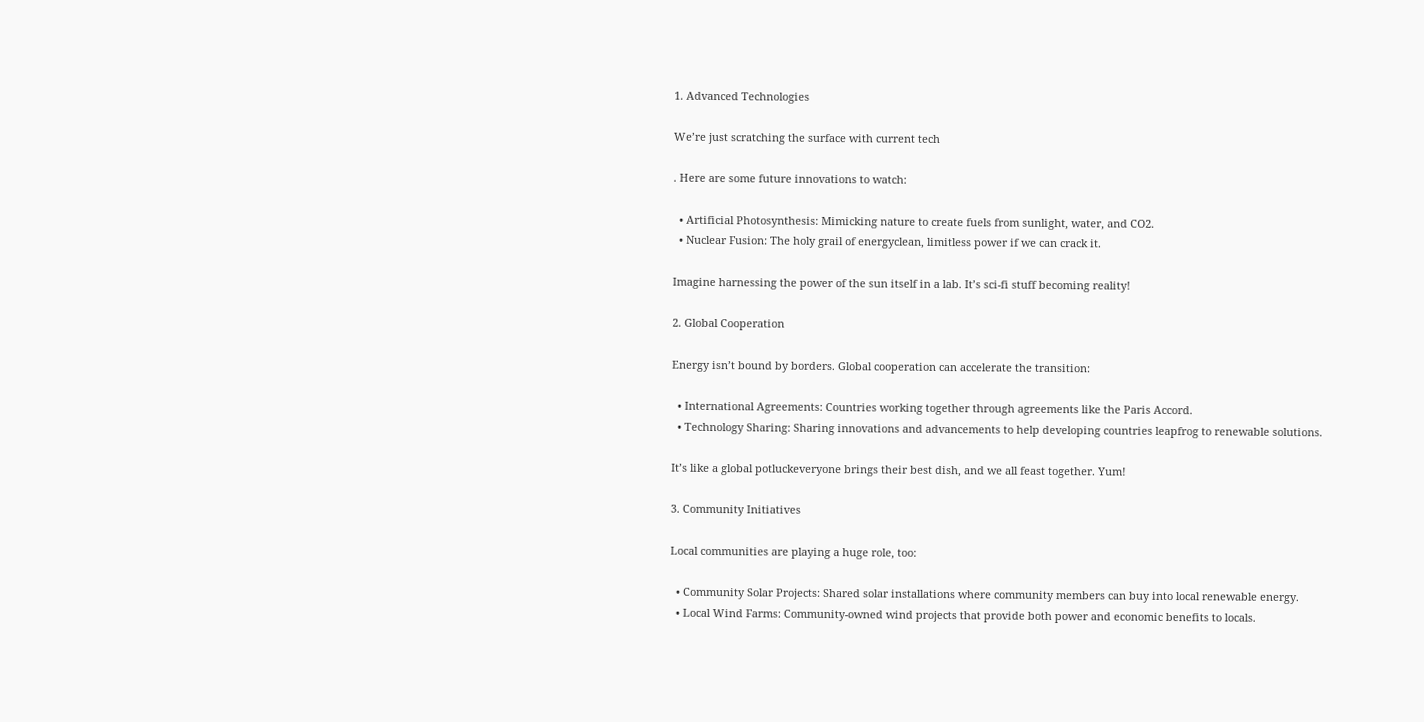1. Advanced Technologies

We’re just scratching the surface with current tech

. Here are some future innovations to watch:

  • Artificial Photosynthesis: Mimicking nature to create fuels from sunlight, water, and CO2.
  • Nuclear Fusion: The holy grail of energyclean, limitless power if we can crack it.

Imagine harnessing the power of the sun itself in a lab. It’s sci-fi stuff becoming reality!

2. Global Cooperation

Energy isn’t bound by borders. Global cooperation can accelerate the transition:

  • International Agreements: Countries working together through agreements like the Paris Accord.
  • Technology Sharing: Sharing innovations and advancements to help developing countries leapfrog to renewable solutions.

It’s like a global potluckeveryone brings their best dish, and we all feast together. Yum!

3. Community Initiatives

Local communities are playing a huge role, too:

  • Community Solar Projects: Shared solar installations where community members can buy into local renewable energy.
  • Local Wind Farms: Community-owned wind projects that provide both power and economic benefits to locals.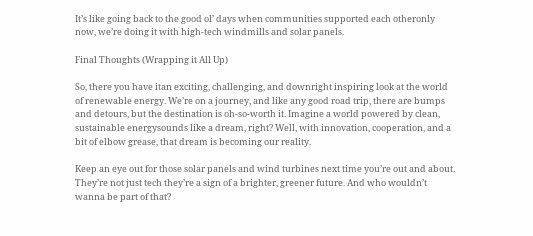It’s like going back to the good ol’ days when communities supported each otheronly now, we’re doing it with high-tech windmills and solar panels.

Final Thoughts (Wrapping it All Up)

So, there you have itan exciting, challenging, and downright inspiring look at the world of renewable energy. We’re on a journey, and like any good road trip, there are bumps and detours, but the destination is oh-so-worth it. Imagine a world powered by clean, sustainable energysounds like a dream, right? Well, with innovation, cooperation, and a bit of elbow grease, that dream is becoming our reality.

Keep an eye out for those solar panels and wind turbines next time you’re out and about. They’re not just tech they’re a sign of a brighter, greener future. And who wouldn’t wanna be part of that?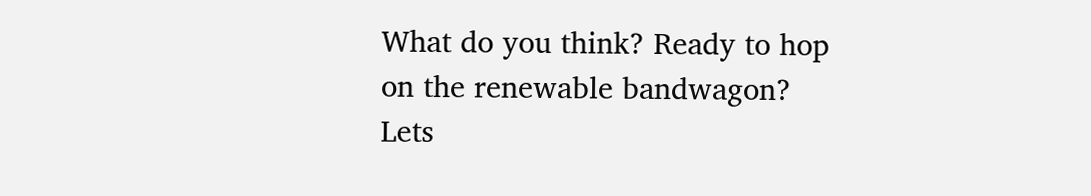What do you think? Ready to hop on the renewable bandwagon? Lets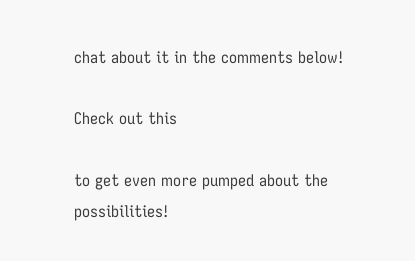chat about it in the comments below!

Check out this

to get even more pumped about the possibilities!